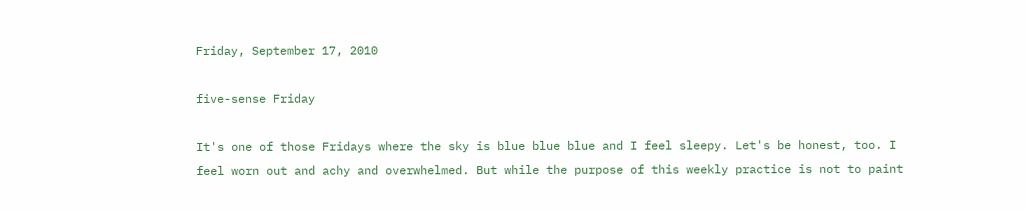Friday, September 17, 2010

five-sense Friday

It's one of those Fridays where the sky is blue blue blue and I feel sleepy. Let's be honest, too. I feel worn out and achy and overwhelmed. But while the purpose of this weekly practice is not to paint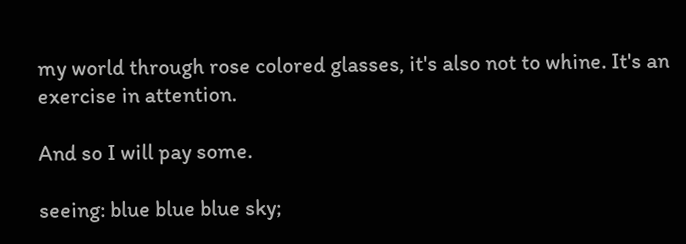my world through rose colored glasses, it's also not to whine. It's an exercise in attention.

And so I will pay some.

seeing: blue blue blue sky;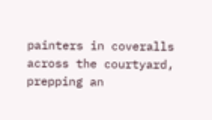painters in coveralls across the courtyard, prepping an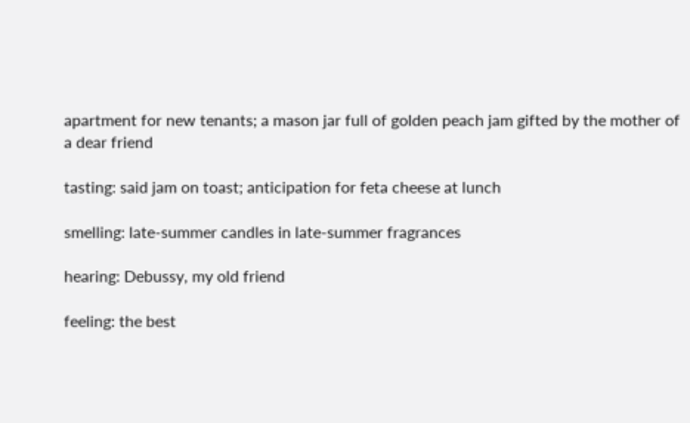apartment for new tenants; a mason jar full of golden peach jam gifted by the mother of a dear friend

tasting: said jam on toast; anticipation for feta cheese at lunch

smelling: late-summer candles in late-summer fragrances

hearing: Debussy, my old friend

feeling: the best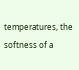temperatures, the softness of a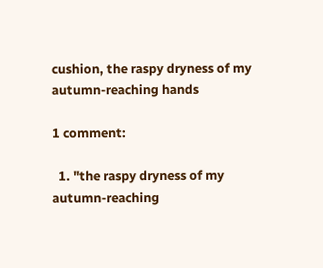cushion, the raspy dryness of my autumn-reaching hands

1 comment:

  1. "the raspy dryness of my autumn-reaching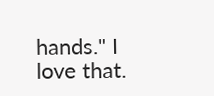hands." I love that.